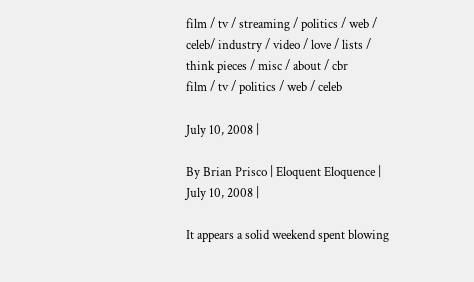film / tv / streaming / politics / web / celeb/ industry / video / love / lists / think pieces / misc / about / cbr
film / tv / politics / web / celeb

July 10, 2008 |

By Brian Prisco | Eloquent Eloquence | July 10, 2008 |

It appears a solid weekend spent blowing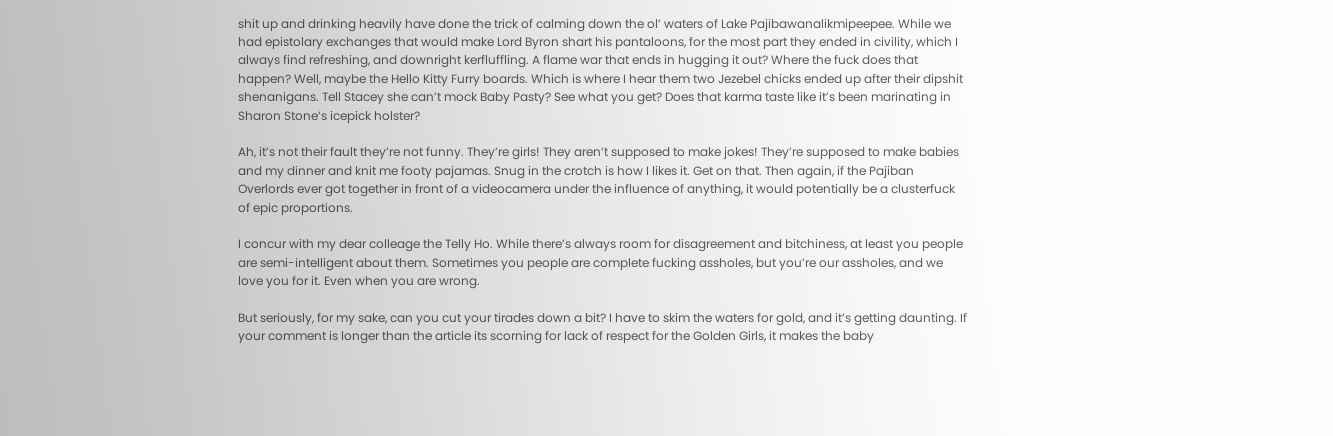shit up and drinking heavily have done the trick of calming down the ol’ waters of Lake Pajibawanalikmipeepee. While we had epistolary exchanges that would make Lord Byron shart his pantaloons, for the most part they ended in civility, which I always find refreshing, and downright kerfluffling. A flame war that ends in hugging it out? Where the fuck does that happen? Well, maybe the Hello Kitty Furry boards. Which is where I hear them two Jezebel chicks ended up after their dipshit shenanigans. Tell Stacey she can’t mock Baby Pasty? See what you get? Does that karma taste like it’s been marinating in Sharon Stone’s icepick holster?

Ah, it’s not their fault they’re not funny. They’re girls! They aren’t supposed to make jokes! They’re supposed to make babies and my dinner and knit me footy pajamas. Snug in the crotch is how I likes it. Get on that. Then again, if the Pajiban Overlords ever got together in front of a videocamera under the influence of anything, it would potentially be a clusterfuck of epic proportions.

I concur with my dear colleage the Telly Ho. While there’s always room for disagreement and bitchiness, at least you people are semi-intelligent about them. Sometimes you people are complete fucking assholes, but you’re our assholes, and we love you for it. Even when you are wrong.

But seriously, for my sake, can you cut your tirades down a bit? I have to skim the waters for gold, and it’s getting daunting. If your comment is longer than the article its scorning for lack of respect for the Golden Girls, it makes the baby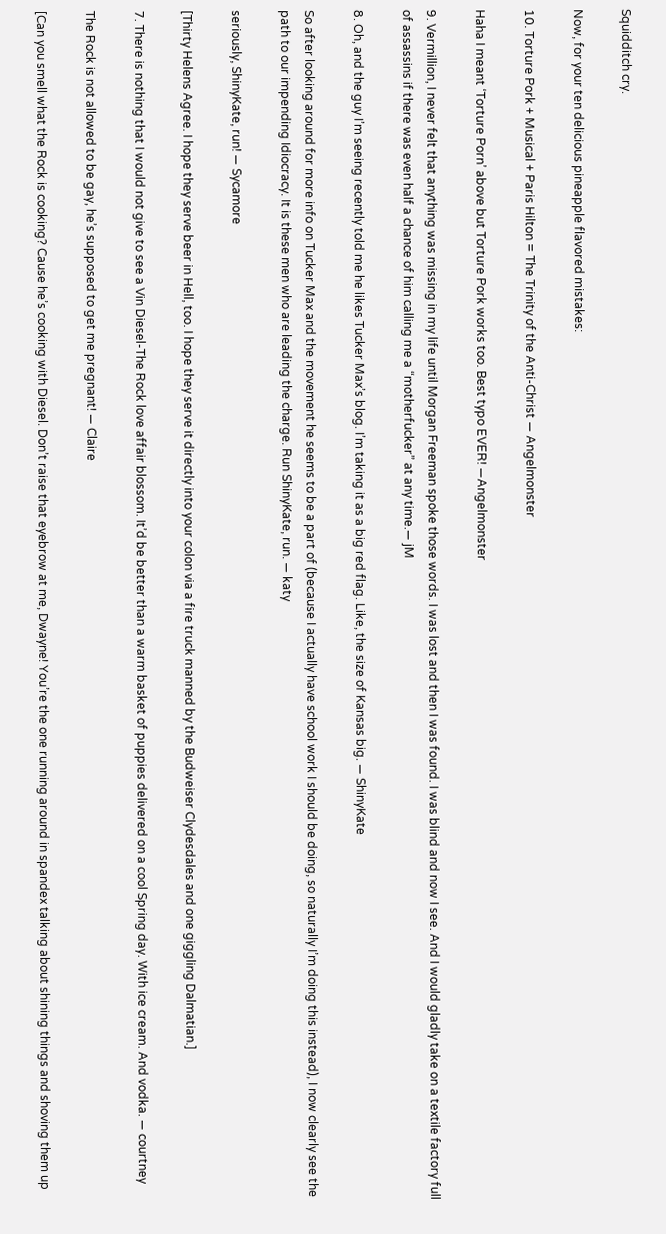Squidditch cry.

Now, for your ten delicious pineapple flavored mistakes:

10. Torture Pork + Musical + Paris Hilton = The Trinity of the Anti-Christ — Angelmonster

Haha I meant ‘Torture Porn’ above but Torture Pork works too. Best typo EVER! —Angelmonster

9. Vermillion, I never felt that anything was missing in my life until Morgan Freeman spoke those words. I was lost and then I was found. I was blind and now I see. And I would gladly take on a textile factory full of assassins if there was even half a chance of him calling me a “motherfucker” at any time.— jM

8. Oh, and the guy I’m seeing recently told me he likes Tucker Max’s blog. I’m taking it as a big red flag. Like, the size of Kansas big. — ShinyKate

So after looking around for more info on Tucker Max and the movement he seems to be a part of (because I actually have school work I should be doing, so naturally I’m doing this instead), I now clearly see the path to our impending Idiocracy. It is these men who are leading the charge. Run ShinyKate, run. — katy

seriously, ShinyKate, run! — Sycamore

[Thirty Helens Agree. I hope they serve beer in Hell, too. I hope they serve it directly into your colon via a fire truck manned by the Budweiser Clydesdales and one giggling Dalmatian.]

7. There is nothing that I would not give to see a Vin Diesel-The Rock love affair blossom. It’d be better than a warm basket of puppies delivered on a cool Spring day. With ice cream. And vodka. — courtney

The Rock is not allowed to be gay, he’s supposed to get me pregnant! — Claire

[Can you smell what the Rock is cooking? Cause he’s cooking with Diesel. Don’t raise that eyebrow at me, Dwayne! You’re the one running around in spandex talking about shining things and shoving them up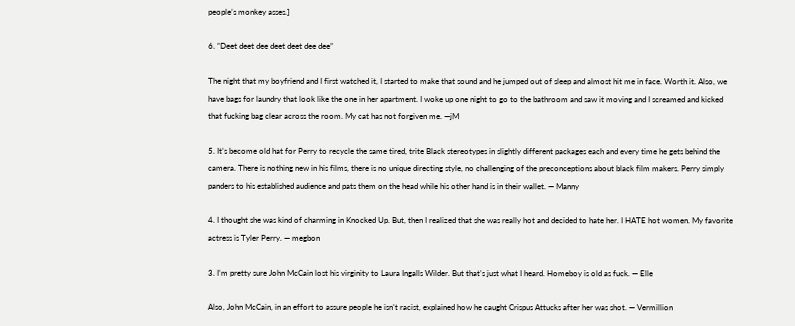people’s monkey asses.]

6. “Deet deet dee deet deet dee dee”

The night that my boyfriend and I first watched it, I started to make that sound and he jumped out of sleep and almost hit me in face. Worth it. Also, we have bags for laundry that look like the one in her apartment. I woke up one night to go to the bathroom and saw it moving and I screamed and kicked that fucking bag clear across the room. My cat has not forgiven me. —jM

5. It’s become old hat for Perry to recycle the same tired, trite Black stereotypes in slightly different packages each and every time he gets behind the camera. There is nothing new in his films, there is no unique directing style, no challenging of the preconceptions about black film makers. Perry simply panders to his established audience and pats them on the head while his other hand is in their wallet. — Manny

4. I thought she was kind of charming in Knocked Up. But, then I realized that she was really hot and decided to hate her. I HATE hot women. My favorite actress is Tyler Perry. — megbon

3. I’m pretty sure John McCain lost his virginity to Laura Ingalls Wilder. But that’s just what I heard. Homeboy is old as fuck. — Elle

Also, John McCain, in an effort to assure people he isn’t racist, explained how he caught Crispus Attucks after her was shot. — Vermillion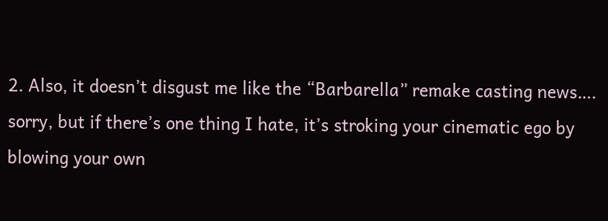2. Also, it doesn’t disgust me like the “Barbarella” remake casting news…. sorry, but if there’s one thing I hate, it’s stroking your cinematic ego by blowing your own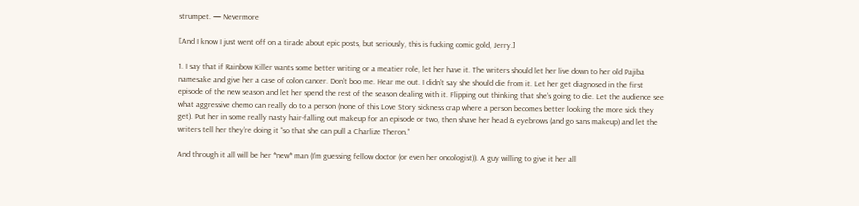strumpet. — Nevermore

[And I know I just went off on a tirade about epic posts, but seriously, this is fucking comic gold, Jerry.]

1. I say that if Rainbow Killer wants some better writing or a meatier role, let her have it. The writers should let her live down to her old Pajiba namesake and give her a case of colon cancer. Don’t boo me. Hear me out. I didn’t say she should die from it. Let her get diagnosed in the first episode of the new season and let her spend the rest of the season dealing with it. Flipping out thinking that she’s going to die. Let the audience see what aggressive chemo can really do to a person (none of this Love Story sickness crap where a person becomes better looking the more sick they get). Put her in some really nasty hair-falling out makeup for an episode or two, then shave her head & eyebrows (and go sans makeup) and let the writers tell her they’re doing it “so that she can pull a Charlize Theron.”

And through it all will be her *new* man (I’m guessing fellow doctor (or even her oncologist)). A guy willing to give it her all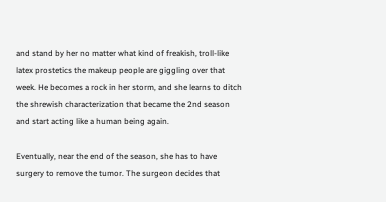and stand by her no matter what kind of freakish, troll-like latex prostetics the makeup people are giggling over that week. He becomes a rock in her storm, and she learns to ditch the shrewish characterization that became the 2nd season and start acting like a human being again.

Eventually, near the end of the season, she has to have surgery to remove the tumor. The surgeon decides that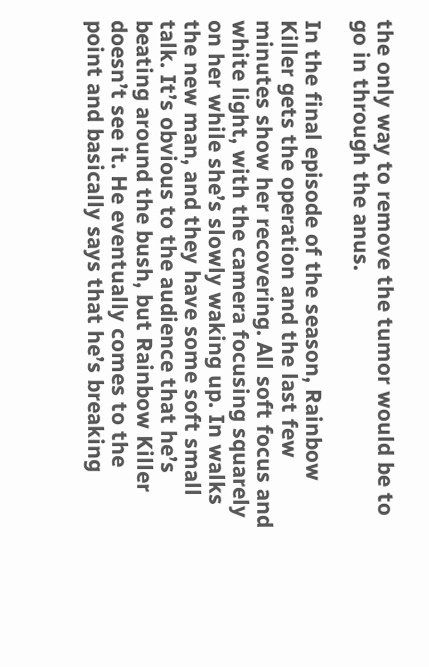the only way to remove the tumor would be to go in through the anus.

In the final episode of the season, Rainbow Killer gets the operation and the last few minutes show her recovering. All soft focus and white light, with the camera focusing squarely on her while she’s slowly waking up. In walks the new man, and they have some soft small talk. It’s obvious to the audience that he’s beating around the bush, but Rainbow Killer doesn’t see it. He eventually comes to the point and basically says that he’s breaking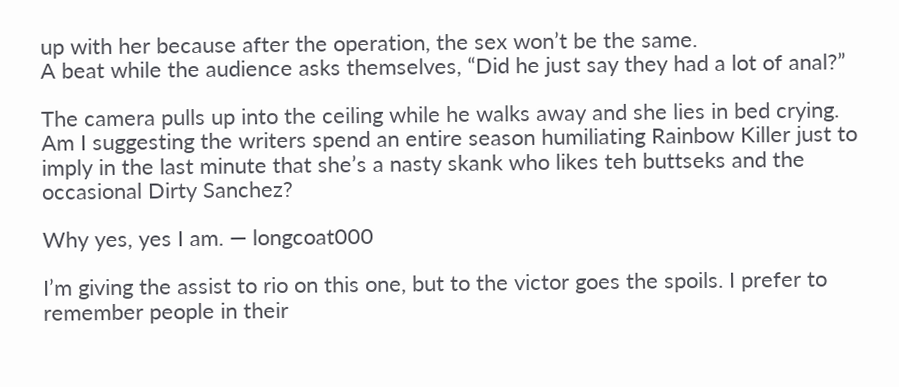up with her because after the operation, the sex won’t be the same.
A beat while the audience asks themselves, “Did he just say they had a lot of anal?”

The camera pulls up into the ceiling while he walks away and she lies in bed crying.
Am I suggesting the writers spend an entire season humiliating Rainbow Killer just to imply in the last minute that she’s a nasty skank who likes teh buttseks and the occasional Dirty Sanchez?

Why yes, yes I am. — longcoat000

I’m giving the assist to rio on this one, but to the victor goes the spoils. I prefer to remember people in their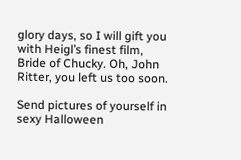glory days, so I will gift you with Heigl’s finest film, Bride of Chucky. Oh, John Ritter, you left us too soon.

Send pictures of yourself in sexy Halloween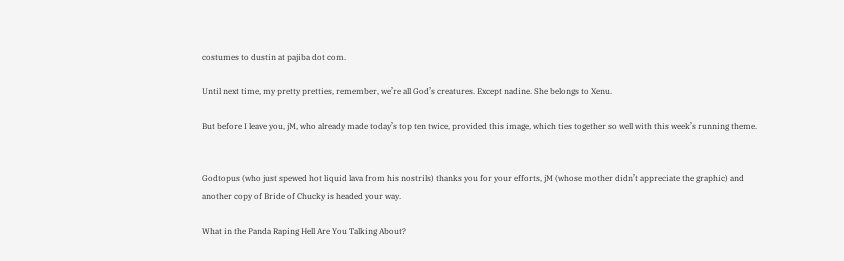costumes to dustin at pajiba dot com.

Until next time, my pretty pretties, remember, we’re all God’s creatures. Except nadine. She belongs to Xenu.

But before I leave you, jM, who already made today’s top ten twice, provided this image, which ties together so well with this week’s running theme.


Godtopus (who just spewed hot liquid lava from his nostrils) thanks you for your efforts, jM (whose mother didn’t appreciate the graphic) and another copy of Bride of Chucky is headed your way.

What in the Panda Raping Hell Are You Talking About?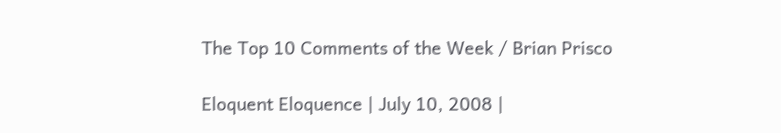The Top 10 Comments of the Week / Brian Prisco

Eloquent Eloquence | July 10, 2008 |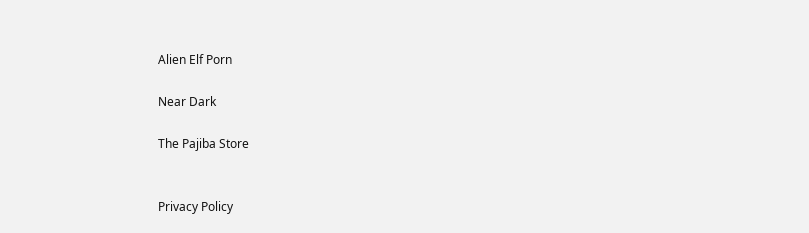Alien Elf Porn

Near Dark

The Pajiba Store


Privacy Policy